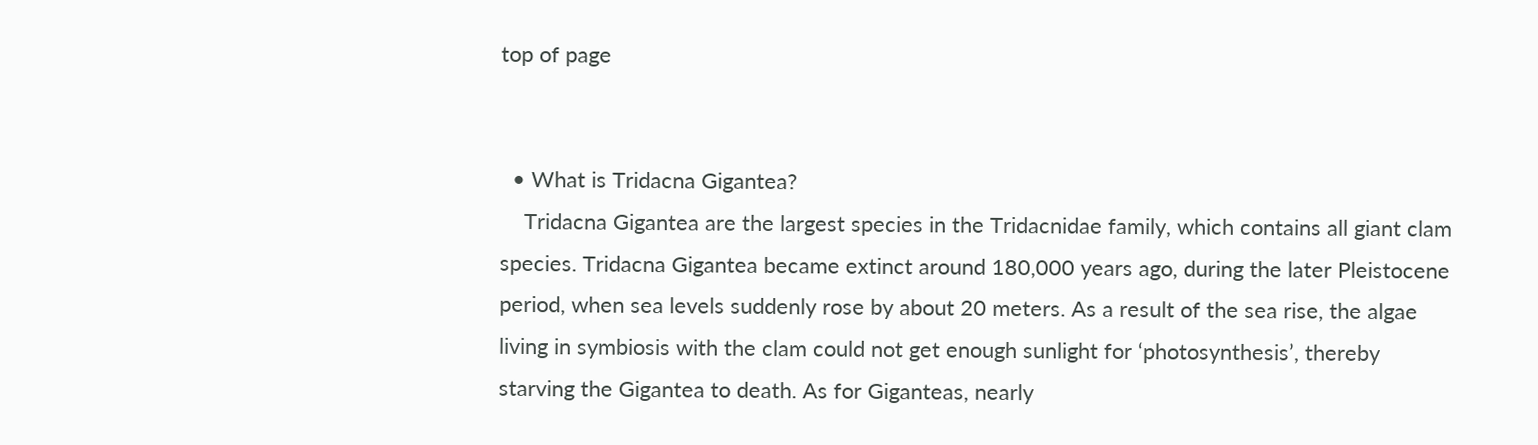top of page


  • What is Tridacna Gigantea?
    Tridacna Gigantea are the largest species in the Tridacnidae family, which contains all giant clam species. Tridacna Gigantea became extinct around 180,000 years ago, during the later Pleistocene period, when sea levels suddenly rose by about 20 meters. As a result of the sea rise, the algae living in symbiosis with the clam could not get enough sunlight for ‘photosynthesis’, thereby starving the Gigantea to death. As for Giganteas, nearly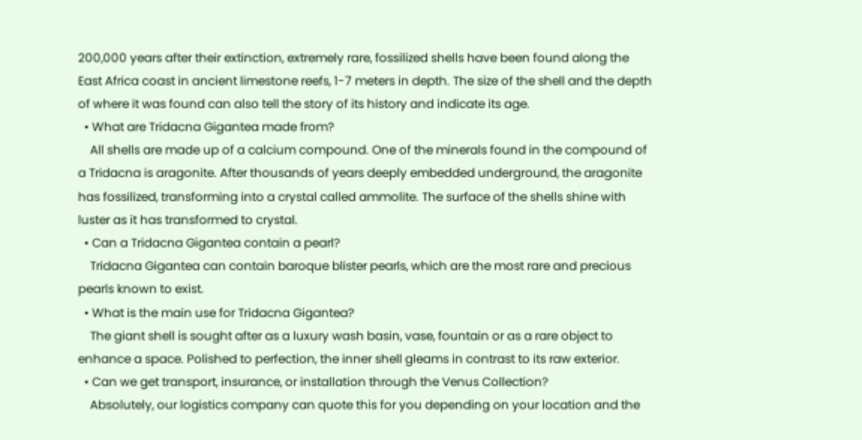200,000 years after their extinction, extremely rare, fossilized shells have been found along the East Africa coast in ancient limestone reefs, 1-7 meters in depth. The size of the shell and the depth of where it was found can also tell the story of its history and indicate its age.
  • What are Tridacna Gigantea made from?
    All shells are made up of a calcium compound. One of the minerals found in the compound of a Tridacna is aragonite. After thousands of years deeply embedded underground, the aragonite has fossilized, transforming into a crystal called ammolite. The surface of the shells shine with luster as it has transformed to crystal.
  • Can a Tridacna Gigantea contain a pearl?
    Tridacna Gigantea can contain baroque blister pearls, which are the most rare and precious pearls known to exist.
  • What is the main use for Tridacna Gigantea?
    The giant shell is sought after as a luxury wash basin, vase, fountain or as a rare object to enhance a space. Polished to perfection, the inner shell gleams in contrast to its raw exterior.
  • Can we get transport, insurance, or installation through the Venus Collection?
    Absolutely, our logistics company can quote this for you depending on your location and the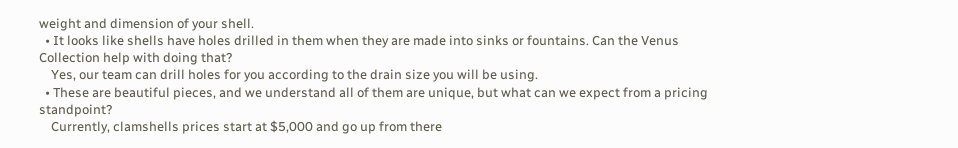weight and dimension of your shell.
  • It looks like shells have holes drilled in them when they are made into sinks or fountains. Can the Venus Collection help with doing that?
    Yes, our team can drill holes for you according to the drain size you will be using.
  • These are beautiful pieces, and we understand all of them are unique, but what can we expect from a pricing standpoint?
    Currently, clamshells prices start at $5,000 and go up from there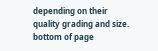depending on their quality grading and size.
bottom of page